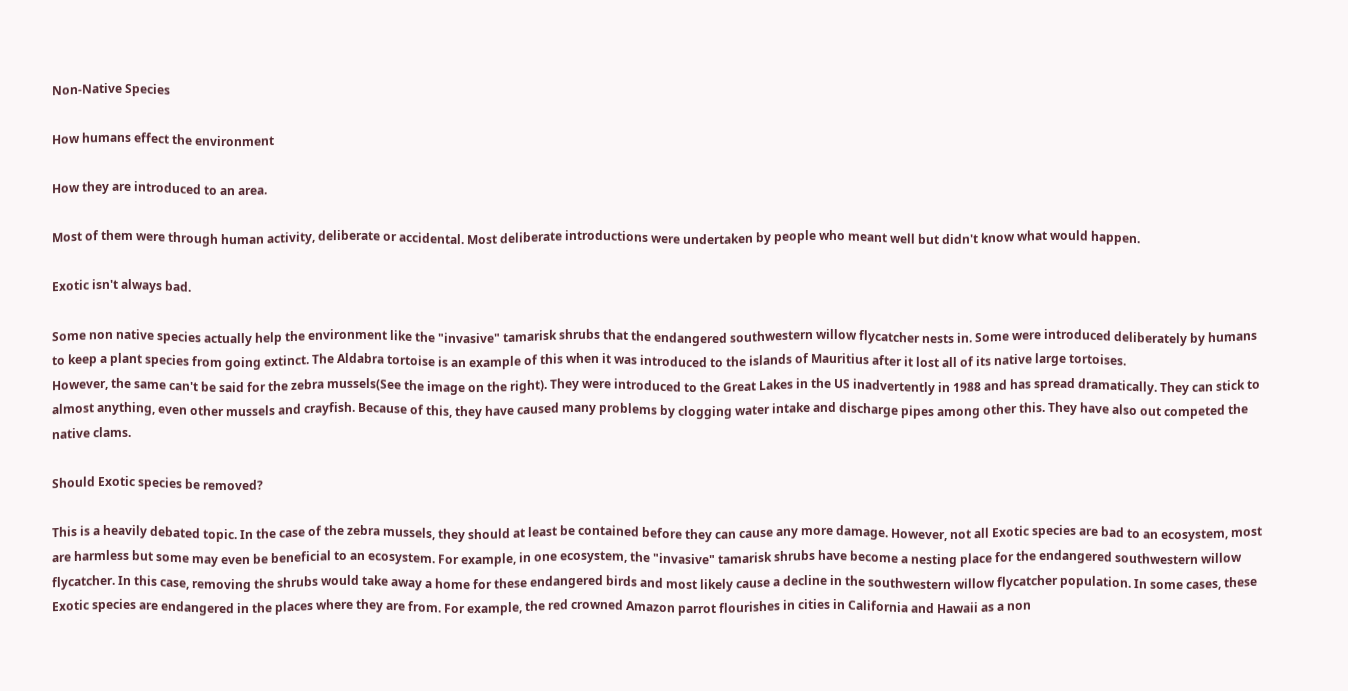Non-Native Species

How humans effect the environment

How they are introduced to an area.

Most of them were through human activity, deliberate or accidental. Most deliberate introductions were undertaken by people who meant well but didn't know what would happen.

Exotic isn't always bad.

Some non native species actually help the environment like the "invasive" tamarisk shrubs that the endangered southwestern willow flycatcher nests in. Some were introduced deliberately by humans to keep a plant species from going extinct. The Aldabra tortoise is an example of this when it was introduced to the islands of Mauritius after it lost all of its native large tortoises.
However, the same can't be said for the zebra mussels(See the image on the right). They were introduced to the Great Lakes in the US inadvertently in 1988 and has spread dramatically. They can stick to almost anything, even other mussels and crayfish. Because of this, they have caused many problems by clogging water intake and discharge pipes among other this. They have also out competed the native clams.

Should Exotic species be removed?

This is a heavily debated topic. In the case of the zebra mussels, they should at least be contained before they can cause any more damage. However, not all Exotic species are bad to an ecosystem, most are harmless but some may even be beneficial to an ecosystem. For example, in one ecosystem, the "invasive" tamarisk shrubs have become a nesting place for the endangered southwestern willow flycatcher. In this case, removing the shrubs would take away a home for these endangered birds and most likely cause a decline in the southwestern willow flycatcher population. In some cases, these Exotic species are endangered in the places where they are from. For example, the red crowned Amazon parrot flourishes in cities in California and Hawaii as a non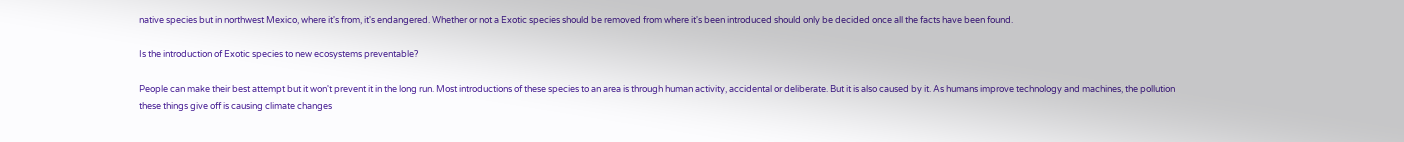native species but in northwest Mexico, where it's from, it's endangered. Whether or not a Exotic species should be removed from where it's been introduced should only be decided once all the facts have been found.

Is the introduction of Exotic species to new ecosystems preventable?

People can make their best attempt but it won't prevent it in the long run. Most introductions of these species to an area is through human activity, accidental or deliberate. But it is also caused by it. As humans improve technology and machines, the pollution these things give off is causing climate changes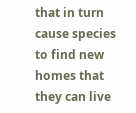that in turn cause species to find new homes that they can live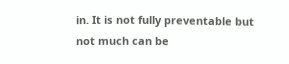in. It is not fully preventable but not much can be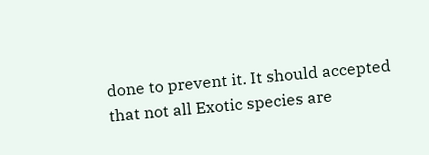done to prevent it. It should accepted that not all Exotic species are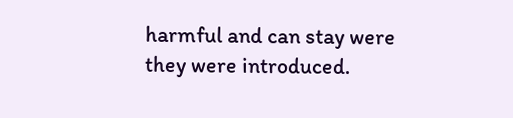harmful and can stay were they were introduced.